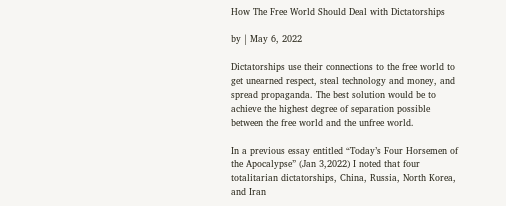How The Free World Should Deal with Dictatorships

by | May 6, 2022

Dictatorships use their connections to the free world to get unearned respect, steal technology and money, and spread propaganda. The best solution would be to achieve the highest degree of separation possible between the free world and the unfree world.

In a previous essay entitled “Today’s Four Horsemen of the Apocalypse” (Jan 3,2022) I noted that four totalitarian dictatorships, China, Russia, North Korea, and Iran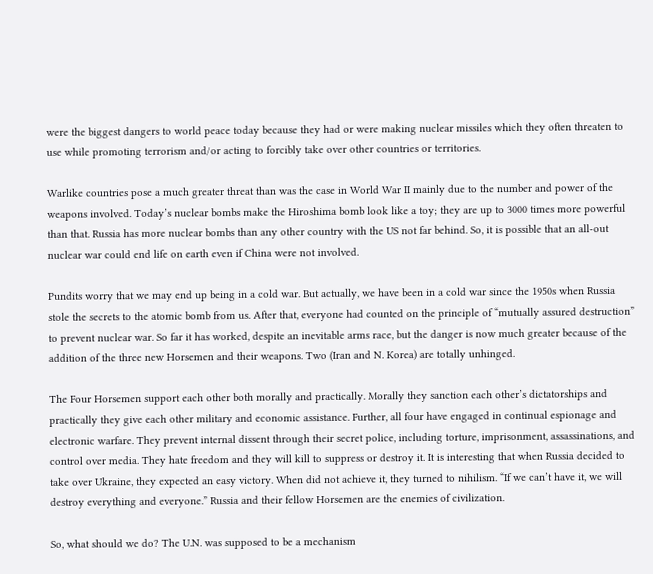were the biggest dangers to world peace today because they had or were making nuclear missiles which they often threaten to use while promoting terrorism and/or acting to forcibly take over other countries or territories.

Warlike countries pose a much greater threat than was the case in World War II mainly due to the number and power of the weapons involved. Today’s nuclear bombs make the Hiroshima bomb look like a toy; they are up to 3000 times more powerful than that. Russia has more nuclear bombs than any other country with the US not far behind. So, it is possible that an all-out nuclear war could end life on earth even if China were not involved.

Pundits worry that we may end up being in a cold war. But actually, we have been in a cold war since the 1950s when Russia stole the secrets to the atomic bomb from us. After that, everyone had counted on the principle of “mutually assured destruction” to prevent nuclear war. So far it has worked, despite an inevitable arms race, but the danger is now much greater because of the addition of the three new Horsemen and their weapons. Two (Iran and N. Korea) are totally unhinged.

The Four Horsemen support each other both morally and practically. Morally they sanction each other’s dictatorships and practically they give each other military and economic assistance. Further, all four have engaged in continual espionage and electronic warfare. They prevent internal dissent through their secret police, including torture, imprisonment, assassinations, and control over media. They hate freedom and they will kill to suppress or destroy it. It is interesting that when Russia decided to take over Ukraine, they expected an easy victory. When did not achieve it, they turned to nihilism. “If we can’t have it, we will destroy everything and everyone.” Russia and their fellow Horsemen are the enemies of civilization.

So, what should we do? The U.N. was supposed to be a mechanism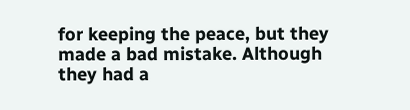for keeping the peace, but they made a bad mistake. Although they had a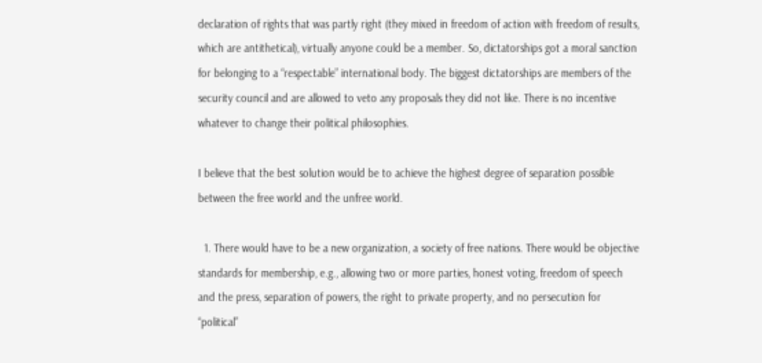declaration of rights that was partly right (they mixed in freedom of action with freedom of results, which are antithetical), virtually anyone could be a member. So, dictatorships got a moral sanction for belonging to a “respectable” international body. The biggest dictatorships are members of the security council and are allowed to veto any proposals they did not like. There is no incentive whatever to change their political philosophies.

I believe that the best solution would be to achieve the highest degree of separation possible between the free world and the unfree world.

  1. There would have to be a new organization, a society of free nations. There would be objective standards for membership, e.g., allowing two or more parties, honest voting, freedom of speech and the press, separation of powers, the right to private property, and no persecution for “political”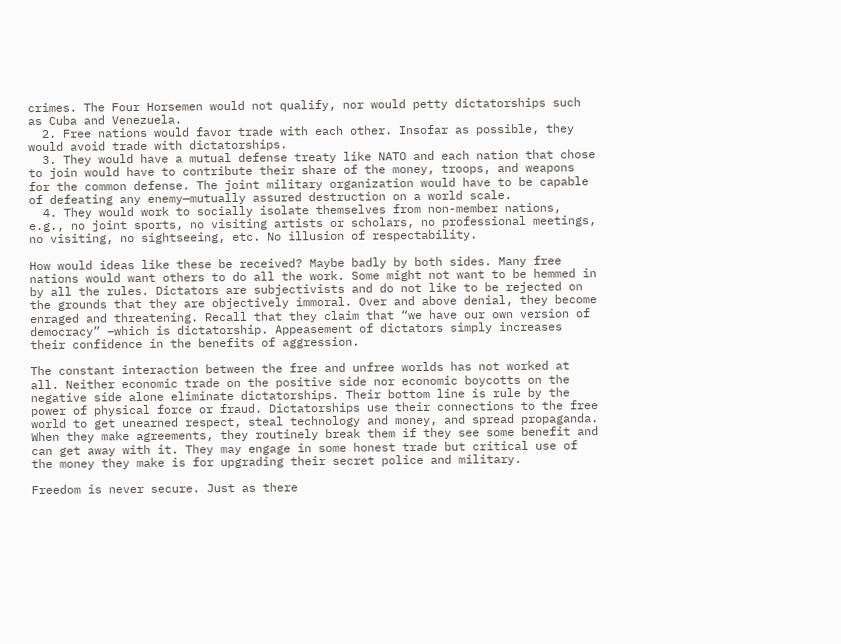crimes. The Four Horsemen would not qualify, nor would petty dictatorships such as Cuba and Venezuela.
  2. Free nations would favor trade with each other. Insofar as possible, they would avoid trade with dictatorships.
  3. They would have a mutual defense treaty like NATO and each nation that chose to join would have to contribute their share of the money, troops, and weapons for the common defense. The joint military organization would have to be capable of defeating any enemy—mutually assured destruction on a world scale.
  4. They would work to socially isolate themselves from non-member nations, e.g., no joint sports, no visiting artists or scholars, no professional meetings, no visiting, no sightseeing, etc. No illusion of respectability.

How would ideas like these be received? Maybe badly by both sides. Many free nations would want others to do all the work. Some might not want to be hemmed in by all the rules. Dictators are subjectivists and do not like to be rejected on the grounds that they are objectively immoral. Over and above denial, they become enraged and threatening. Recall that they claim that “we have our own version of democracy” –which is dictatorship. Appeasement of dictators simply increases their confidence in the benefits of aggression.

The constant interaction between the free and unfree worlds has not worked at all. Neither economic trade on the positive side nor economic boycotts on the negative side alone eliminate dictatorships. Their bottom line is rule by the power of physical force or fraud. Dictatorships use their connections to the free world to get unearned respect, steal technology and money, and spread propaganda. When they make agreements, they routinely break them if they see some benefit and can get away with it. They may engage in some honest trade but critical use of the money they make is for upgrading their secret police and military.

Freedom is never secure. Just as there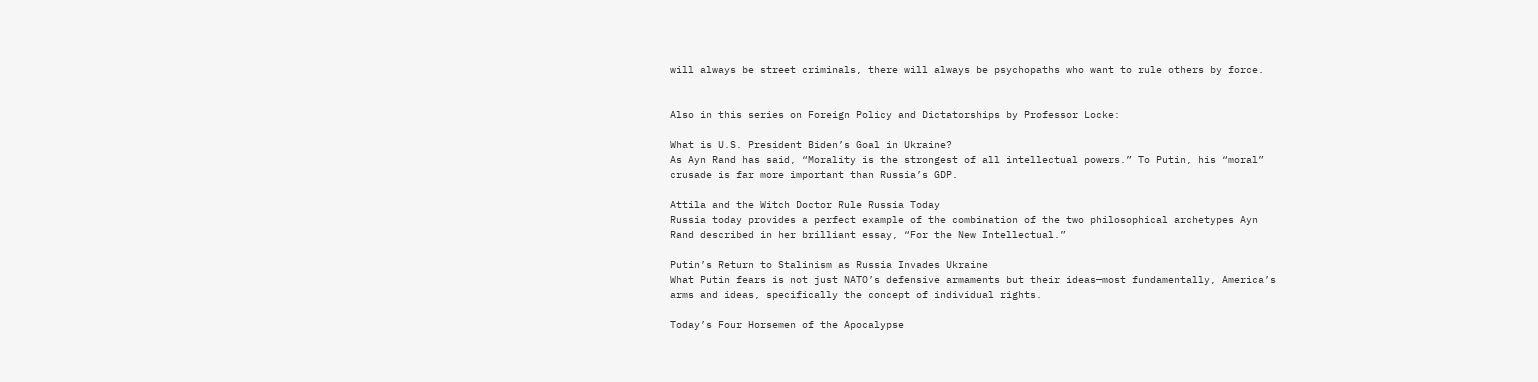will always be street criminals, there will always be psychopaths who want to rule others by force.


Also in this series on Foreign Policy and Dictatorships by Professor Locke:

What is U.S. President Biden’s Goal in Ukraine?
As Ayn Rand has said, “Morality is the strongest of all intellectual powers.” To Putin, his “moral” crusade is far more important than Russia’s GDP.

Attila and the Witch Doctor Rule Russia Today
Russia today provides a perfect example of the combination of the two philosophical archetypes Ayn Rand described in her brilliant essay, “For the New Intellectual.”

Putin’s Return to Stalinism as Russia Invades Ukraine
What Putin fears is not just NATO’s defensive armaments but their ideas—most fundamentally, America’s arms and ideas, specifically the concept of individual rights.

Today’s Four Horsemen of the Apocalypse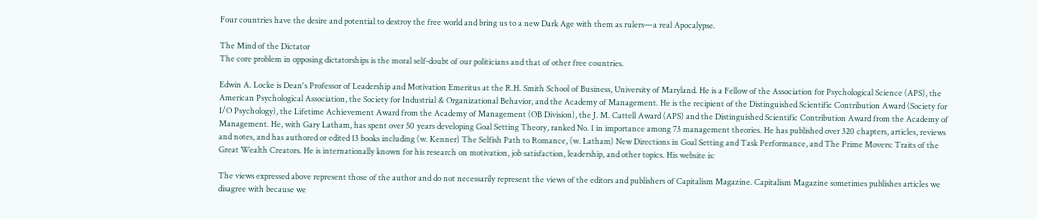Four countries have the desire and potential to destroy the free world and bring us to a new Dark Age with them as rulers—a real Apocalypse.

The Mind of the Dictator
The core problem in opposing dictatorships is the moral self-doubt of our politicians and that of other free countries.

Edwin A. Locke is Dean's Professor of Leadership and Motivation Emeritus at the R.H. Smith School of Business, University of Maryland. He is a Fellow of the Association for Psychological Science (APS), the American Psychological Association, the Society for Industrial & Organizational Behavior, and the Academy of Management. He is the recipient of the Distinguished Scientific Contribution Award (Society for I/O Psychology), the Lifetime Achievement Award from the Academy of Management (OB Division), the J. M. Cattell Award (APS) and the Distinguished Scientific Contribution Award from the Academy of Management. He, with Gary Latham, has spent over 50 years developing Goal Setting Theory, ranked No. 1 in importance among 73 management theories. He has published over 320 chapters, articles, reviews and notes, and has authored or edited 13 books including (w. Kenner) The Selfish Path to Romance, (w. Latham) New Directions in Goal Setting and Task Performance, and The Prime Movers: Traits of the Great Wealth Creators. He is internationally known for his research on motivation, job satisfaction, leadership, and other topics. His website is:

The views expressed above represent those of the author and do not necessarily represent the views of the editors and publishers of Capitalism Magazine. Capitalism Magazine sometimes publishes articles we disagree with because we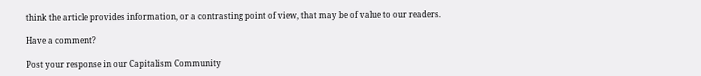think the article provides information, or a contrasting point of view, that may be of value to our readers.

Have a comment?

Post your response in our Capitalism Community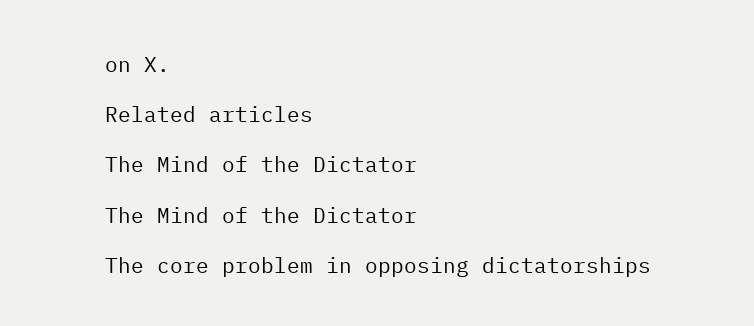on X.

Related articles

The Mind of the Dictator

The Mind of the Dictator

The core problem in opposing dictatorships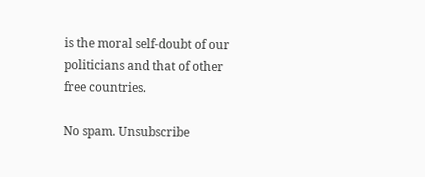is the moral self-doubt of our politicians and that of other free countries.

No spam. Unsubscribe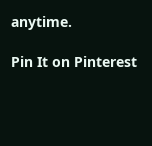anytime.

Pin It on Pinterest